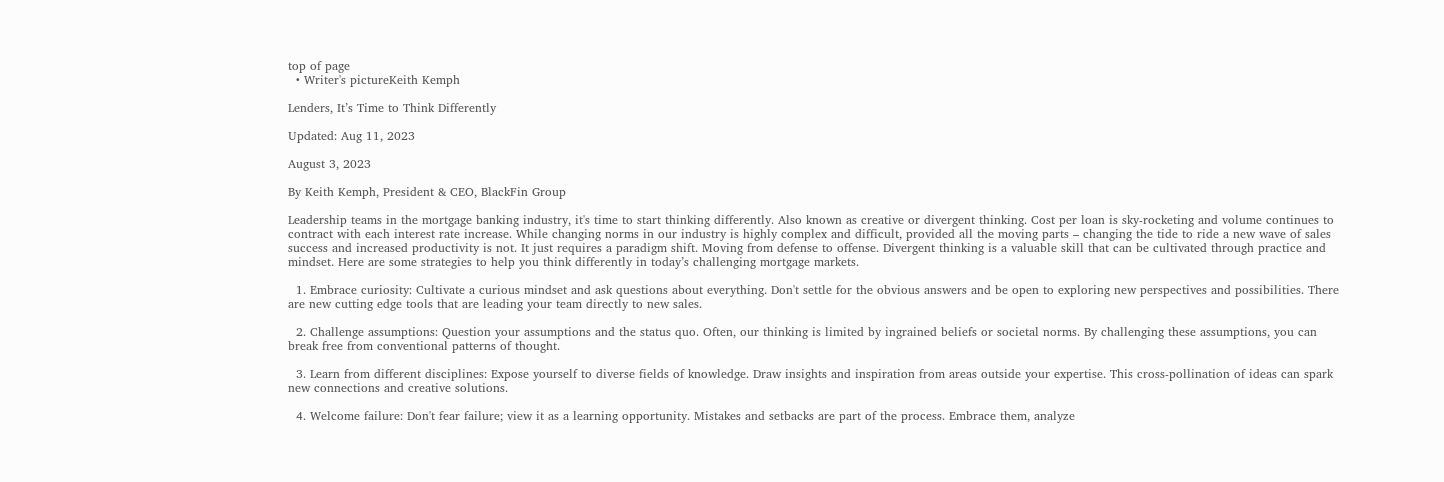top of page
  • Writer's pictureKeith Kemph

Lenders, It’s Time to Think Differently

Updated: Aug 11, 2023

August 3, 2023

By Keith Kemph, President & CEO, BlackFin Group

Leadership teams in the mortgage banking industry, it's time to start thinking differently. Also known as creative or divergent thinking. Cost per loan is sky-rocketing and volume continues to contract with each interest rate increase. While changing norms in our industry is highly complex and difficult, provided all the moving parts – changing the tide to ride a new wave of sales success and increased productivity is not. It just requires a paradigm shift. Moving from defense to offense. Divergent thinking is a valuable skill that can be cultivated through practice and mindset. Here are some strategies to help you think differently in today’s challenging mortgage markets.

  1. Embrace curiosity: Cultivate a curious mindset and ask questions about everything. Don't settle for the obvious answers and be open to exploring new perspectives and possibilities. There are new cutting edge tools that are leading your team directly to new sales.

  2. Challenge assumptions: Question your assumptions and the status quo. Often, our thinking is limited by ingrained beliefs or societal norms. By challenging these assumptions, you can break free from conventional patterns of thought.

  3. Learn from different disciplines: Expose yourself to diverse fields of knowledge. Draw insights and inspiration from areas outside your expertise. This cross-pollination of ideas can spark new connections and creative solutions.

  4. Welcome failure: Don't fear failure; view it as a learning opportunity. Mistakes and setbacks are part of the process. Embrace them, analyze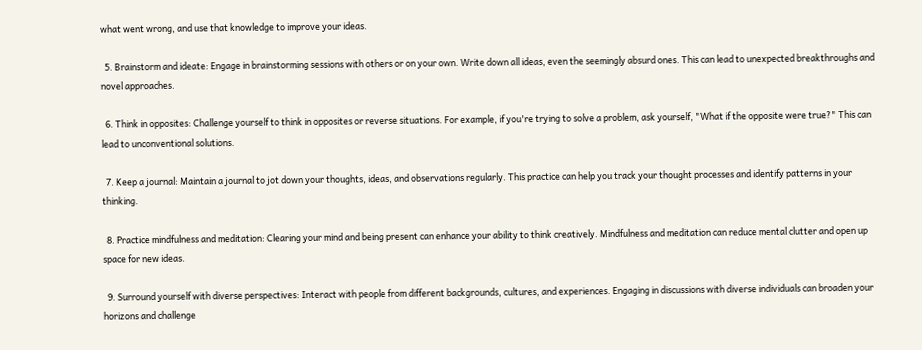what went wrong, and use that knowledge to improve your ideas.

  5. Brainstorm and ideate: Engage in brainstorming sessions with others or on your own. Write down all ideas, even the seemingly absurd ones. This can lead to unexpected breakthroughs and novel approaches.

  6. Think in opposites: Challenge yourself to think in opposites or reverse situations. For example, if you're trying to solve a problem, ask yourself, "What if the opposite were true?" This can lead to unconventional solutions.

  7. Keep a journal: Maintain a journal to jot down your thoughts, ideas, and observations regularly. This practice can help you track your thought processes and identify patterns in your thinking.

  8. Practice mindfulness and meditation: Clearing your mind and being present can enhance your ability to think creatively. Mindfulness and meditation can reduce mental clutter and open up space for new ideas.

  9. Surround yourself with diverse perspectives: Interact with people from different backgrounds, cultures, and experiences. Engaging in discussions with diverse individuals can broaden your horizons and challenge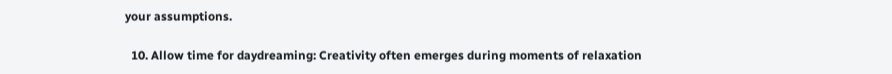your assumptions.

  10. Allow time for daydreaming: Creativity often emerges during moments of relaxation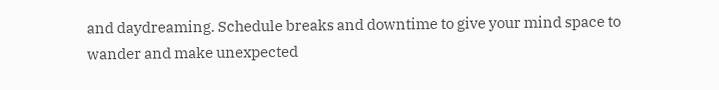and daydreaming. Schedule breaks and downtime to give your mind space to wander and make unexpected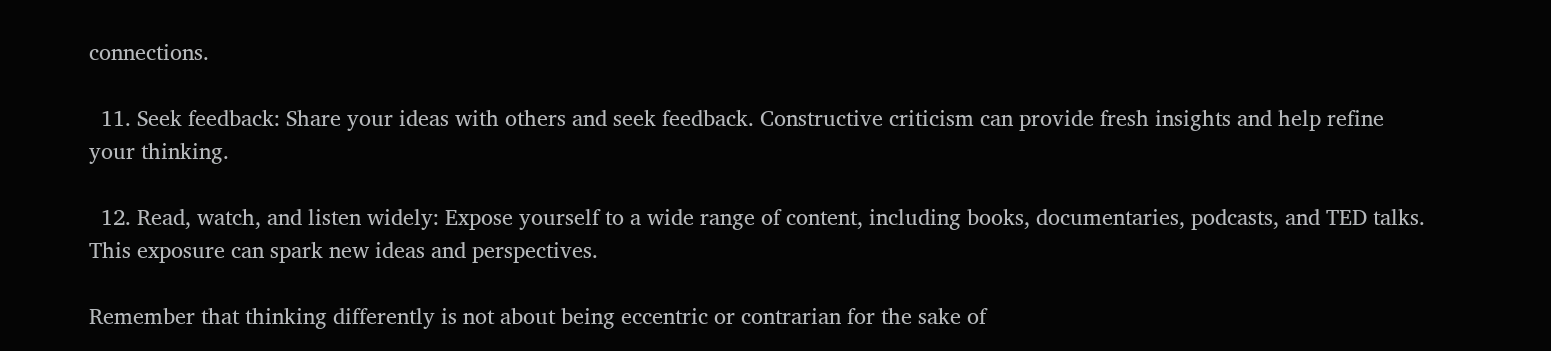connections.

  11. Seek feedback: Share your ideas with others and seek feedback. Constructive criticism can provide fresh insights and help refine your thinking.

  12. Read, watch, and listen widely: Expose yourself to a wide range of content, including books, documentaries, podcasts, and TED talks. This exposure can spark new ideas and perspectives.

Remember that thinking differently is not about being eccentric or contrarian for the sake of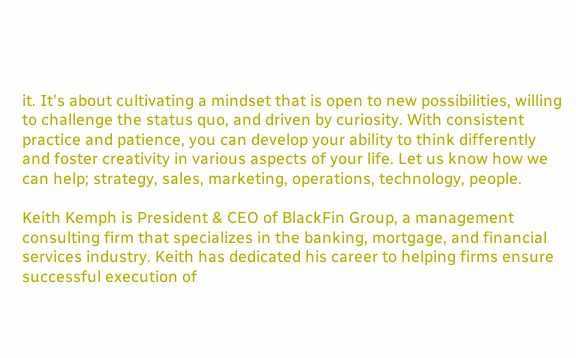it. It's about cultivating a mindset that is open to new possibilities, willing to challenge the status quo, and driven by curiosity. With consistent practice and patience, you can develop your ability to think differently and foster creativity in various aspects of your life. Let us know how we can help; strategy, sales, marketing, operations, technology, people.

Keith Kemph is President & CEO of BlackFin Group, a management consulting firm that specializes in the banking, mortgage, and financial services industry. Keith has dedicated his career to helping firms ensure successful execution of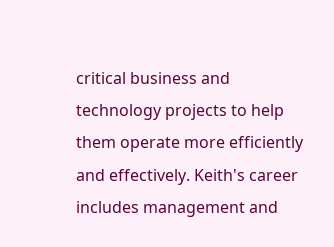critical business and technology projects to help them operate more efficiently and effectively. Keith's career includes management and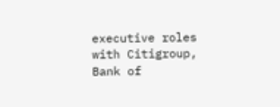executive roles with Citigroup, Bank of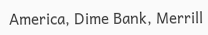America, Dime Bank, Merrill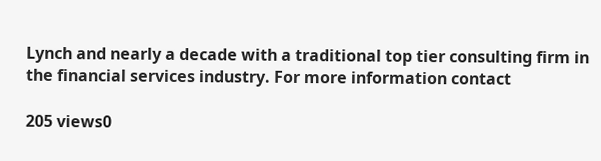Lynch and nearly a decade with a traditional top tier consulting firm in the financial services industry. For more information contact

205 views0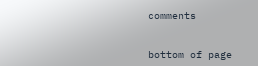comments


bottom of page